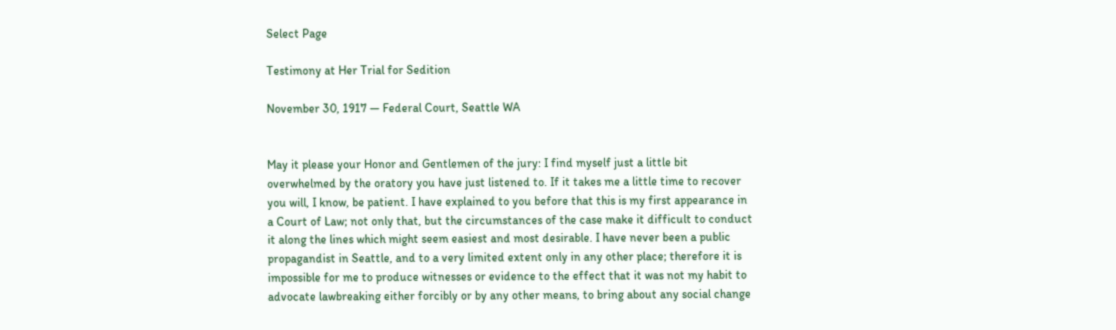Select Page

Testimony at Her Trial for Sedition

November 30, 1917 — Federal Court, Seattle WA


May it please your Honor and Gentlemen of the jury: I find myself just a little bit overwhelmed by the oratory you have just listened to. If it takes me a little time to recover you will, I know, be patient. I have explained to you before that this is my first appearance in a Court of Law; not only that, but the circumstances of the case make it difficult to conduct it along the lines which might seem easiest and most desirable. I have never been a public propagandist in Seattle, and to a very limited extent only in any other place; therefore it is impossible for me to produce witnesses or evidence to the effect that it was not my habit to advocate lawbreaking either forcibly or by any other means, to bring about any social change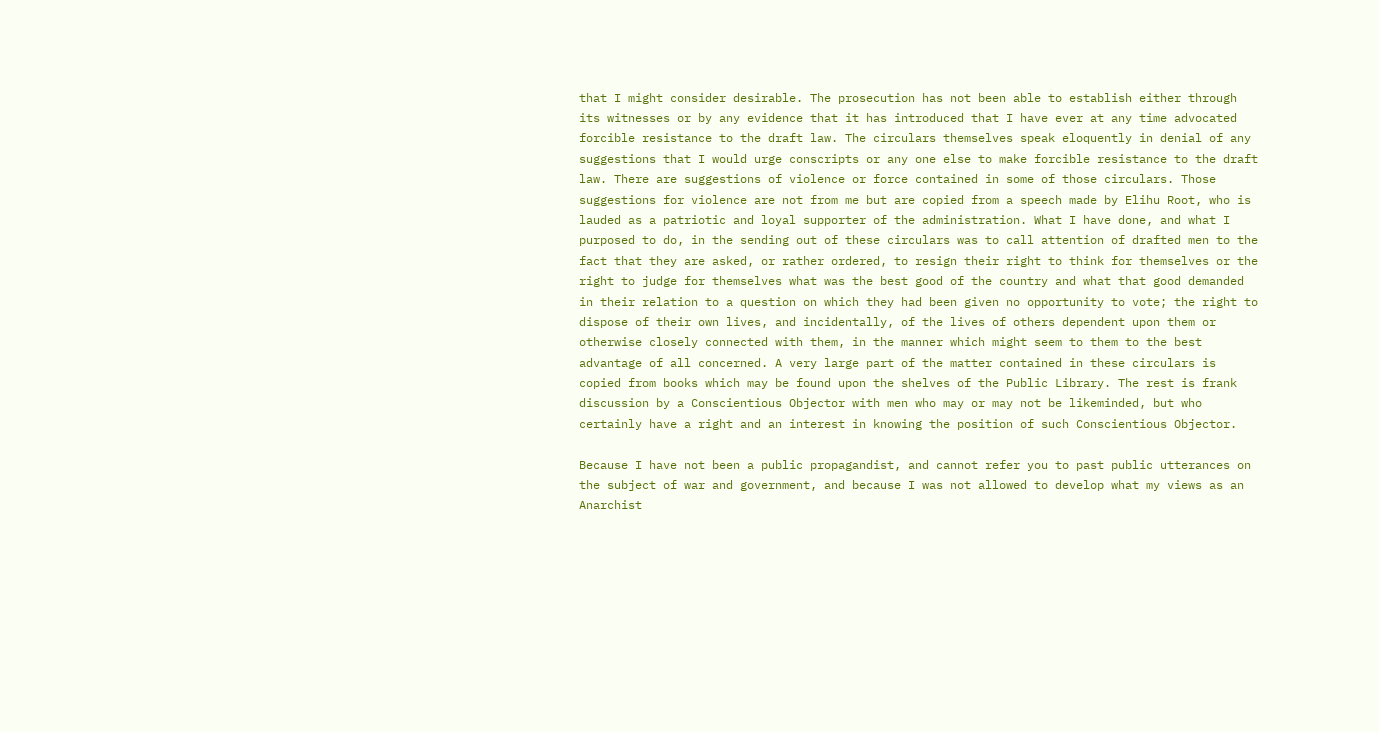that I might consider desirable. The prosecution has not been able to establish either through its witnesses or by any evidence that it has introduced that I have ever at any time advocated forcible resistance to the draft law. The circulars themselves speak eloquently in denial of any suggestions that I would urge conscripts or any one else to make forcible resistance to the draft law. There are suggestions of violence or force contained in some of those circulars. Those suggestions for violence are not from me but are copied from a speech made by Elihu Root, who is lauded as a patriotic and loyal supporter of the administration. What I have done, and what I purposed to do, in the sending out of these circulars was to call attention of drafted men to the fact that they are asked, or rather ordered, to resign their right to think for themselves or the right to judge for themselves what was the best good of the country and what that good demanded in their relation to a question on which they had been given no opportunity to vote; the right to dispose of their own lives, and incidentally, of the lives of others dependent upon them or otherwise closely connected with them, in the manner which might seem to them to the best advantage of all concerned. A very large part of the matter contained in these circulars is copied from books which may be found upon the shelves of the Public Library. The rest is frank discussion by a Conscientious Objector with men who may or may not be likeminded, but who certainly have a right and an interest in knowing the position of such Conscientious Objector.

Because I have not been a public propagandist, and cannot refer you to past public utterances on the subject of war and government, and because I was not allowed to develop what my views as an Anarchist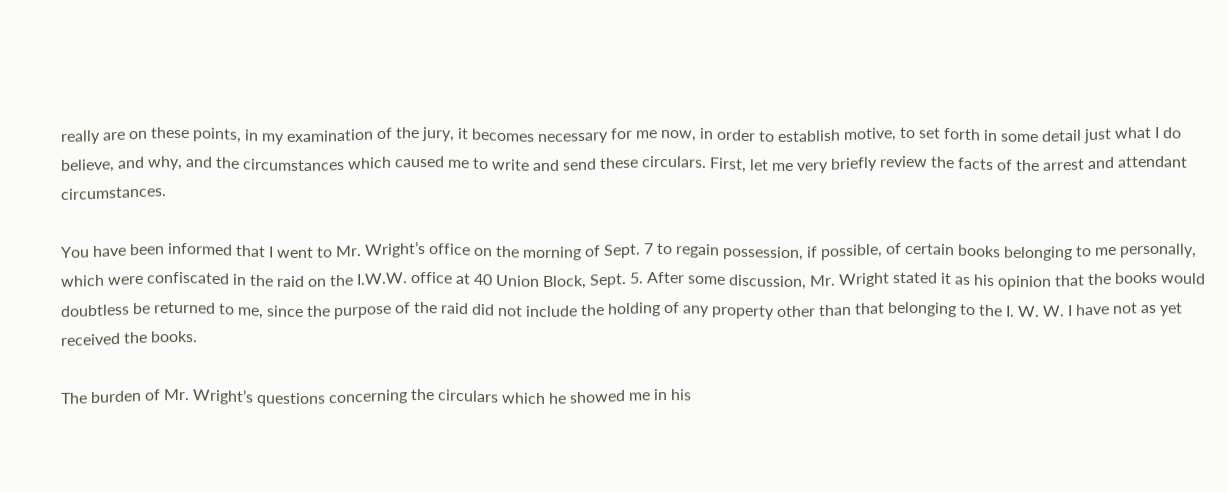really are on these points, in my examination of the jury, it becomes necessary for me now, in order to establish motive, to set forth in some detail just what I do believe, and why, and the circumstances which caused me to write and send these circulars. First, let me very briefly review the facts of the arrest and attendant circumstances.

You have been informed that I went to Mr. Wright’s office on the morning of Sept. 7 to regain possession, if possible, of certain books belonging to me personally, which were confiscated in the raid on the I.W.W. office at 40 Union Block, Sept. 5. After some discussion, Mr. Wright stated it as his opinion that the books would doubtless be returned to me, since the purpose of the raid did not include the holding of any property other than that belonging to the I. W. W. I have not as yet received the books.

The burden of Mr. Wright’s questions concerning the circulars which he showed me in his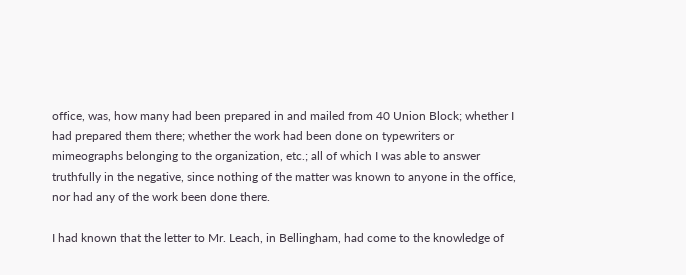office, was, how many had been prepared in and mailed from 40 Union Block; whether I had prepared them there; whether the work had been done on typewriters or mimeographs belonging to the organization, etc.; all of which I was able to answer truthfully in the negative, since nothing of the matter was known to anyone in the office, nor had any of the work been done there.

I had known that the letter to Mr. Leach, in Bellingham, had come to the knowledge of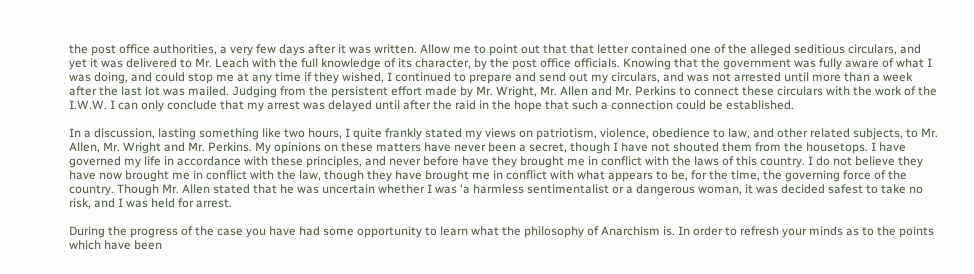the post office authorities, a very few days after it was written. Allow me to point out that that letter contained one of the alleged seditious circulars, and yet it was delivered to Mr. Leach with the full knowledge of its character, by the post office officials. Knowing that the government was fully aware of what I was doing, and could stop me at any time if they wished, I continued to prepare and send out my circulars, and was not arrested until more than a week after the last lot was mailed. Judging from the persistent effort made by Mr. Wright, Mr. Allen and Mr. Perkins to connect these circulars with the work of the I.W.W. I can only conclude that my arrest was delayed until after the raid in the hope that such a connection could be established.

In a discussion, lasting something like two hours, I quite frankly stated my views on patriotism, violence, obedience to law, and other related subjects, to Mr. Allen, Mr. Wright and Mr. Perkins. My opinions on these matters have never been a secret, though I have not shouted them from the housetops. I have governed my life in accordance with these principles, and never before have they brought me in conflict with the laws of this country. I do not believe they have now brought me in conflict with the law, though they have brought me in conflict with what appears to be, for the time, the governing force of the country. Though Mr. Allen stated that he was uncertain whether I was ‘a harmless sentimentalist or a dangerous woman, it was decided safest to take no risk, and I was held for arrest.

During the progress of the case you have had some opportunity to learn what the philosophy of Anarchism is. In order to refresh your minds as to the points which have been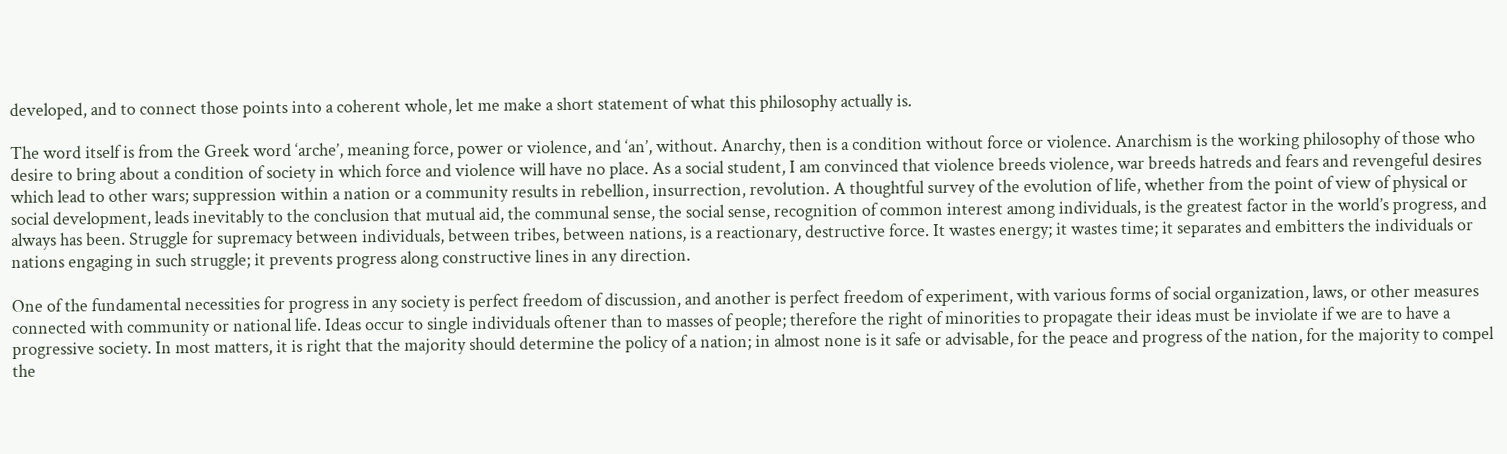developed, and to connect those points into a coherent whole, let me make a short statement of what this philosophy actually is.

The word itself is from the Greek word ‘arche’, meaning force, power or violence, and ‘an’, without. Anarchy, then is a condition without force or violence. Anarchism is the working philosophy of those who desire to bring about a condition of society in which force and violence will have no place. As a social student, I am convinced that violence breeds violence, war breeds hatreds and fears and revengeful desires which lead to other wars; suppression within a nation or a community results in rebellion, insurrection, revolution. A thoughtful survey of the evolution of life, whether from the point of view of physical or social development, leads inevitably to the conclusion that mutual aid, the communal sense, the social sense, recognition of common interest among individuals, is the greatest factor in the world’s progress, and always has been. Struggle for supremacy between individuals, between tribes, between nations, is a reactionary, destructive force. It wastes energy; it wastes time; it separates and embitters the individuals or nations engaging in such struggle; it prevents progress along constructive lines in any direction.

One of the fundamental necessities for progress in any society is perfect freedom of discussion, and another is perfect freedom of experiment, with various forms of social organization, laws, or other measures connected with community or national life. Ideas occur to single individuals oftener than to masses of people; therefore the right of minorities to propagate their ideas must be inviolate if we are to have a progressive society. In most matters, it is right that the majority should determine the policy of a nation; in almost none is it safe or advisable, for the peace and progress of the nation, for the majority to compel the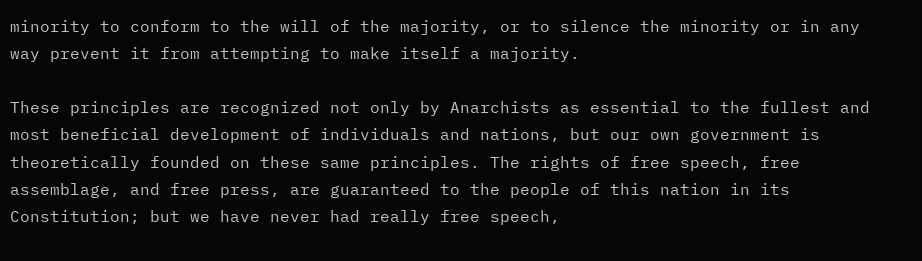minority to conform to the will of the majority, or to silence the minority or in any way prevent it from attempting to make itself a majority.

These principles are recognized not only by Anarchists as essential to the fullest and most beneficial development of individuals and nations, but our own government is theoretically founded on these same principles. The rights of free speech, free assemblage, and free press, are guaranteed to the people of this nation in its Constitution; but we have never had really free speech,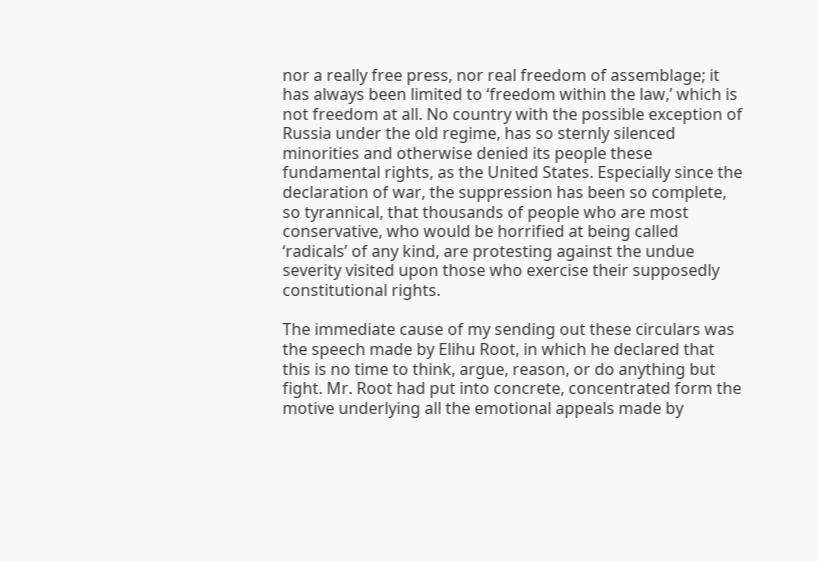nor a really free press, nor real freedom of assemblage; it has always been limited to ‘freedom within the law,’ which is not freedom at all. No country with the possible exception of Russia under the old regime, has so sternly silenced minorities and otherwise denied its people these fundamental rights, as the United States. Especially since the declaration of war, the suppression has been so complete, so tyrannical, that thousands of people who are most conservative, who would be horrified at being called ‘radicals’ of any kind, are protesting against the undue severity visited upon those who exercise their supposedly constitutional rights.

The immediate cause of my sending out these circulars was the speech made by Elihu Root, in which he declared that this is no time to think, argue, reason, or do anything but fight. Mr. Root had put into concrete, concentrated form the motive underlying all the emotional appeals made by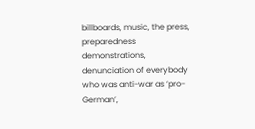billboards, music, the press, preparedness demonstrations, denunciation of everybody who was anti-war as ‘pro-German’,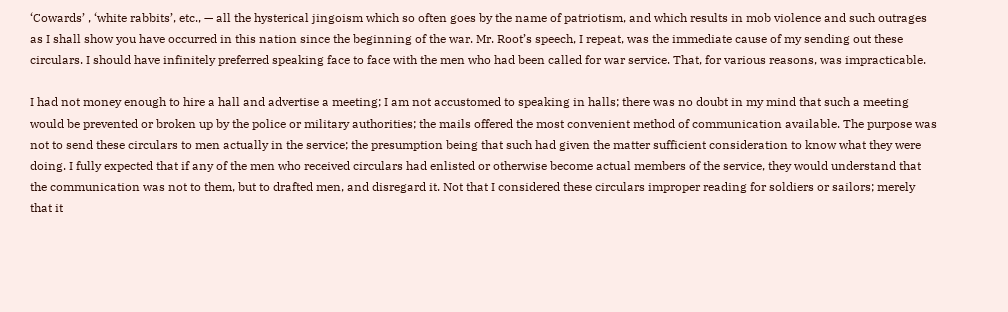‘Cowards’ , ‘white rabbits’, etc., — all the hysterical jingoism which so often goes by the name of patriotism, and which results in mob violence and such outrages as I shall show you have occurred in this nation since the beginning of the war. Mr. Root’s speech, I repeat, was the immediate cause of my sending out these circulars. I should have infinitely preferred speaking face to face with the men who had been called for war service. That, for various reasons, was impracticable.

I had not money enough to hire a hall and advertise a meeting; I am not accustomed to speaking in halls; there was no doubt in my mind that such a meeting would be prevented or broken up by the police or military authorities; the mails offered the most convenient method of communication available. The purpose was not to send these circulars to men actually in the service; the presumption being that such had given the matter sufficient consideration to know what they were doing. I fully expected that if any of the men who received circulars had enlisted or otherwise become actual members of the service, they would understand that the communication was not to them, but to drafted men, and disregard it. Not that I considered these circulars improper reading for soldiers or sailors; merely that it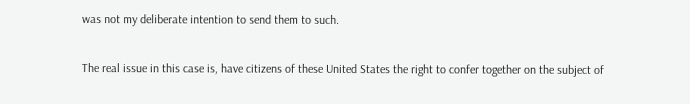was not my deliberate intention to send them to such.

The real issue in this case is, have citizens of these United States the right to confer together on the subject of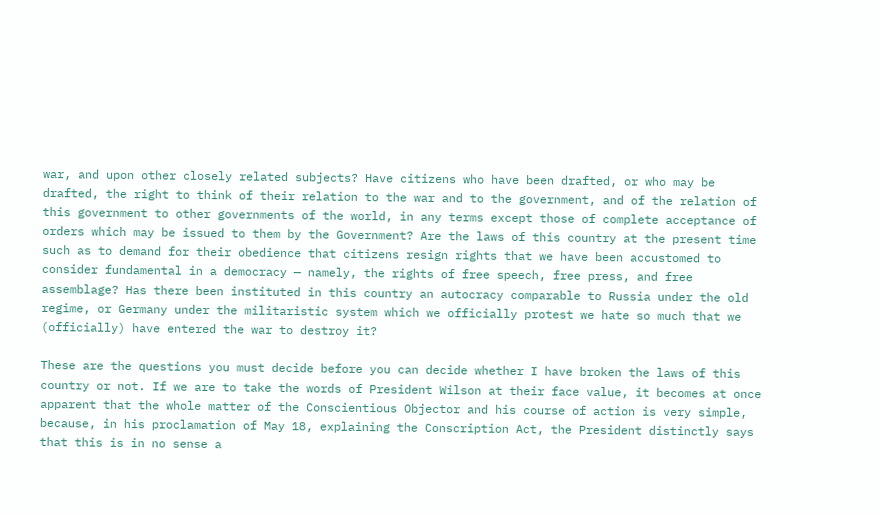war, and upon other closely related subjects? Have citizens who have been drafted, or who may be drafted, the right to think of their relation to the war and to the government, and of the relation of this government to other governments of the world, in any terms except those of complete acceptance of orders which may be issued to them by the Government? Are the laws of this country at the present time such as to demand for their obedience that citizens resign rights that we have been accustomed to consider fundamental in a democracy — namely, the rights of free speech, free press, and free assemblage? Has there been instituted in this country an autocracy comparable to Russia under the old regime, or Germany under the militaristic system which we officially protest we hate so much that we (officially) have entered the war to destroy it?

These are the questions you must decide before you can decide whether I have broken the laws of this country or not. If we are to take the words of President Wilson at their face value, it becomes at once apparent that the whole matter of the Conscientious Objector and his course of action is very simple, because, in his proclamation of May 18, explaining the Conscription Act, the President distinctly says that this is in no sense a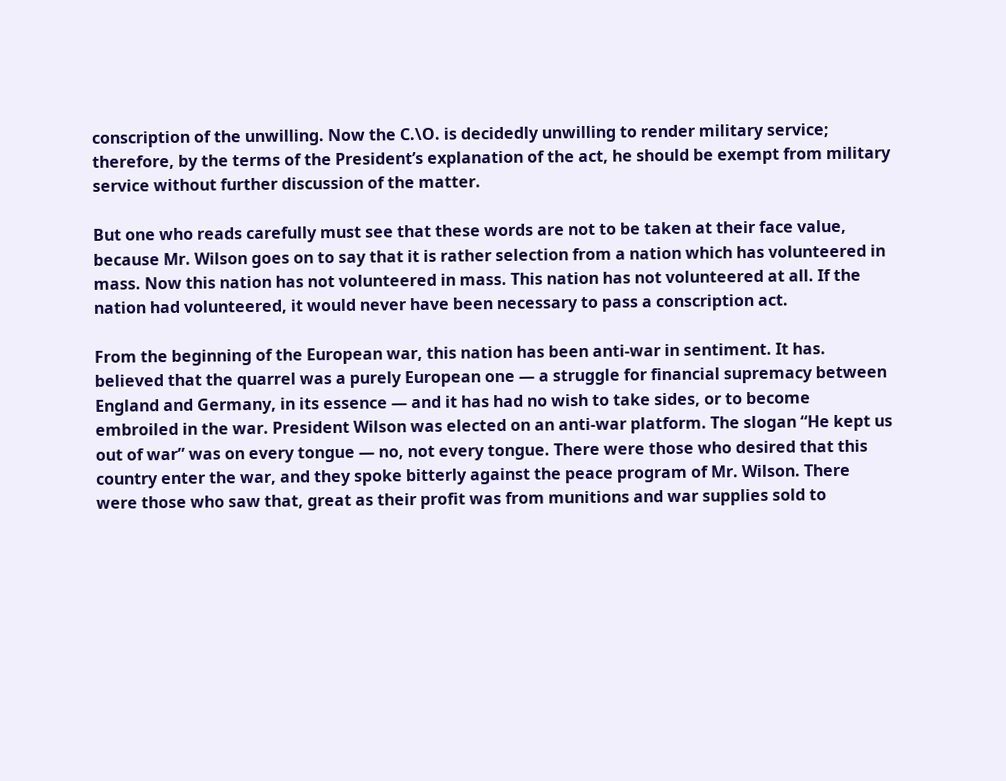conscription of the unwilling. Now the C.\O. is decidedly unwilling to render military service; therefore, by the terms of the President’s explanation of the act, he should be exempt from military service without further discussion of the matter.

But one who reads carefully must see that these words are not to be taken at their face value, because Mr. Wilson goes on to say that it is rather selection from a nation which has volunteered in mass. Now this nation has not volunteered in mass. This nation has not volunteered at all. If the nation had volunteered, it would never have been necessary to pass a conscription act.

From the beginning of the European war, this nation has been anti-war in sentiment. It has. believed that the quarrel was a purely European one — a struggle for financial supremacy between England and Germany, in its essence — and it has had no wish to take sides, or to become embroiled in the war. President Wilson was elected on an anti-war platform. The slogan “He kept us out of war” was on every tongue — no, not every tongue. There were those who desired that this country enter the war, and they spoke bitterly against the peace program of Mr. Wilson. There were those who saw that, great as their profit was from munitions and war supplies sold to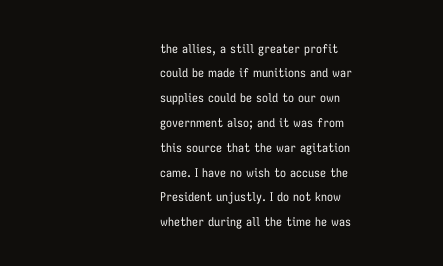the allies, a still greater profit could be made if munitions and war supplies could be sold to our own government also; and it was from this source that the war agitation came. I have no wish to accuse the President unjustly. I do not know whether during all the time he was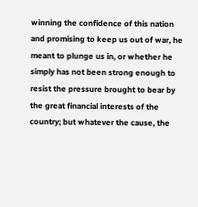winning the confidence of this nation and promising to keep us out of war, he meant to plunge us in, or whether he simply has not been strong enough to resist the pressure brought to bear by the great financial interests of the country; but whatever the cause, the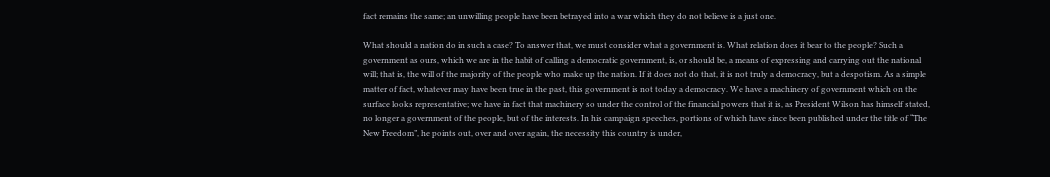fact remains the same; an unwilling people have been betrayed into a war which they do not believe is a just one.

What should a nation do in such a case? To answer that, we must consider what a government is. What relation does it bear to the people? Such a government as ours, which we are in the habit of calling a democratic government, is, or should be, a means of expressing and carrying out the national will; that is, the will of the majority of the people who make up the nation. If it does not do that, it is not truly a democracy, but a despotism. As a simple matter of fact, whatever may have been true in the past, this government is not today a democracy. We have a machinery of government which on the surface looks representative; we have in fact that machinery so under the control of the financial powers that it is, as President Wilson has himself stated, no longer a government of the people, but of the interests. In his campaign speeches, portions of which have since been published under the title of “The New Freedom”, he points out, over and over again, the necessity this country is under,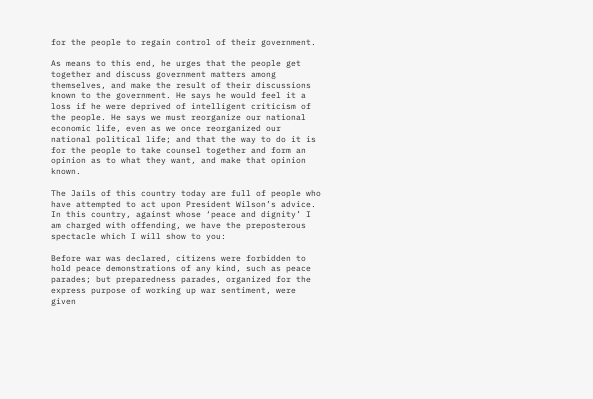for the people to regain control of their government.

As means to this end, he urges that the people get together and discuss government matters among themselves, and make the result of their discussions known to the government. He says he would feel it a loss if he were deprived of intelligent criticism of the people. He says we must reorganize our national economic life, even as we once reorganized our national political life; and that the way to do it is for the people to take counsel together and form an opinion as to what they want, and make that opinion known.

The Jails of this country today are full of people who have attempted to act upon President Wilson’s advice. In this country, against whose ‘peace and dignity’ I am charged with offending, we have the preposterous spectacle which I will show to you:

Before war was declared, citizens were forbidden to hold peace demonstrations of any kind, such as peace parades; but preparedness parades, organized for the express purpose of working up war sentiment, were given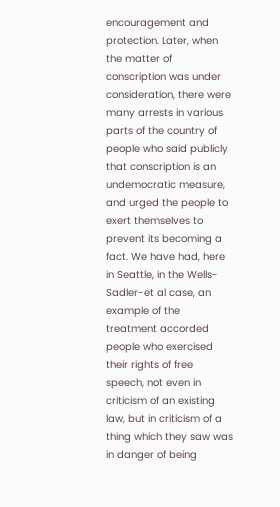encouragement and protection. Later, when the matter of conscription was under consideration, there were many arrests in various parts of the country of people who said publicly that conscription is an undemocratic measure, and urged the people to exert themselves to prevent its becoming a fact. We have had, here in Seattle, in the Wells-Sadler-et al case, an example of the treatment accorded people who exercised their rights of free speech, not even in criticism of an existing law, but in criticism of a thing which they saw was in danger of being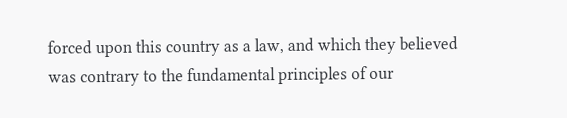forced upon this country as a law, and which they believed was contrary to the fundamental principles of our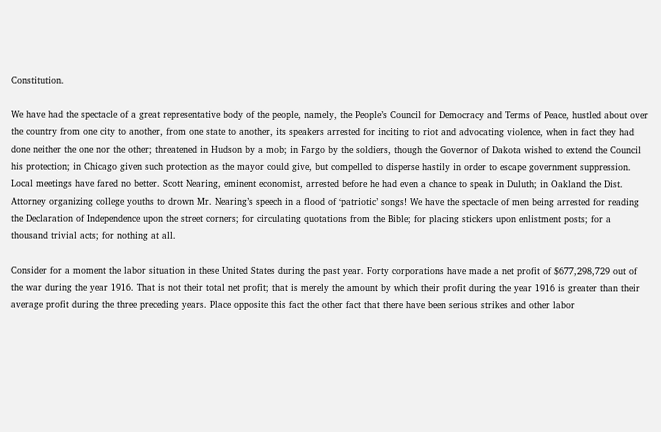Constitution.

We have had the spectacle of a great representative body of the people, namely, the People’s Council for Democracy and Terms of Peace, hustled about over the country from one city to another, from one state to another, its speakers arrested for inciting to riot and advocating violence, when in fact they had done neither the one nor the other; threatened in Hudson by a mob; in Fargo by the soldiers, though the Governor of Dakota wished to extend the Council his protection; in Chicago given such protection as the mayor could give, but compelled to disperse hastily in order to escape government suppression. Local meetings have fared no better. Scott Nearing, eminent economist, arrested before he had even a chance to speak in Duluth; in Oakland the Dist. Attorney organizing college youths to drown Mr. Nearing’s speech in a flood of ‘patriotic’ songs! We have the spectacle of men being arrested for reading the Declaration of Independence upon the street corners; for circulating quotations from the Bible; for placing stickers upon enlistment posts; for a thousand trivial acts; for nothing at all.

Consider for a moment the labor situation in these United States during the past year. Forty corporations have made a net profit of $677,298,729 out of the war during the year 1916. That is not their total net profit; that is merely the amount by which their profit during the year 1916 is greater than their average profit during the three preceding years. Place opposite this fact the other fact that there have been serious strikes and other labor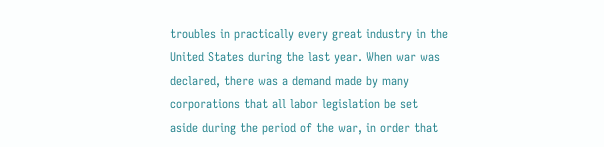troubles in practically every great industry in the United States during the last year. When war was declared, there was a demand made by many corporations that all labor legislation be set aside during the period of the war, in order that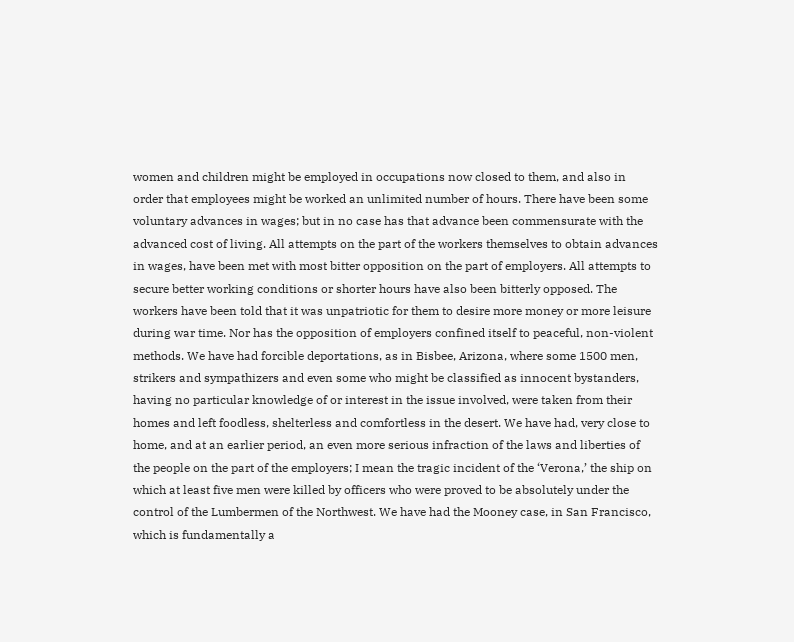women and children might be employed in occupations now closed to them, and also in order that employees might be worked an unlimited number of hours. There have been some voluntary advances in wages; but in no case has that advance been commensurate with the advanced cost of living. All attempts on the part of the workers themselves to obtain advances in wages, have been met with most bitter opposition on the part of employers. All attempts to secure better working conditions or shorter hours have also been bitterly opposed. The workers have been told that it was unpatriotic for them to desire more money or more leisure during war time. Nor has the opposition of employers confined itself to peaceful, non-violent methods. We have had forcible deportations, as in Bisbee, Arizona, where some 1500 men, strikers and sympathizers and even some who might be classified as innocent bystanders, having no particular knowledge of or interest in the issue involved, were taken from their homes and left foodless, shelterless and comfortless in the desert. We have had, very close to home, and at an earlier period, an even more serious infraction of the laws and liberties of the people on the part of the employers; I mean the tragic incident of the ‘Verona,’ the ship on which at least five men were killed by officers who were proved to be absolutely under the control of the Lumbermen of the Northwest. We have had the Mooney case, in San Francisco, which is fundamentally a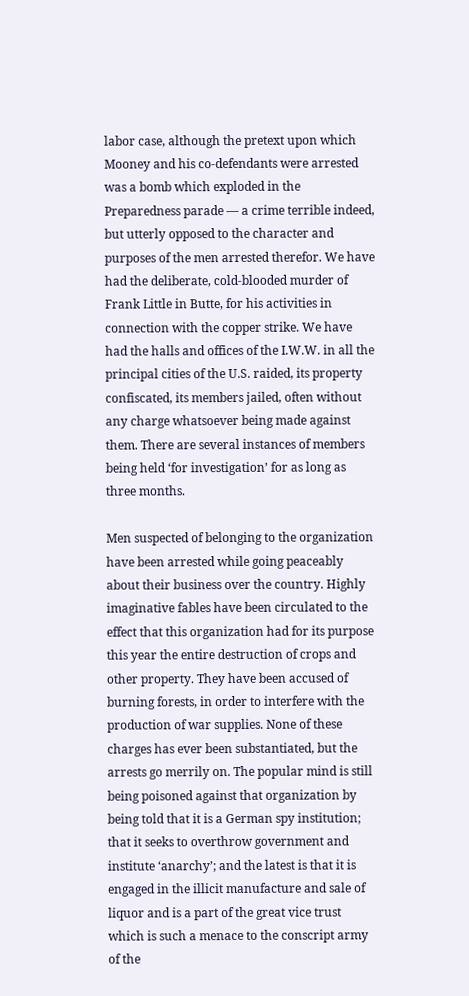labor case, although the pretext upon which Mooney and his co-defendants were arrested was a bomb which exploded in the Preparedness parade — a crime terrible indeed, but utterly opposed to the character and purposes of the men arrested therefor. We have had the deliberate, cold-blooded murder of Frank Little in Butte, for his activities in connection with the copper strike. We have had the halls and offices of the I.W.W. in all the principal cities of the U.S. raided, its property confiscated, its members jailed, often without any charge whatsoever being made against them. There are several instances of members being held ‘for investigation’ for as long as three months.

Men suspected of belonging to the organization have been arrested while going peaceably about their business over the country. Highly imaginative fables have been circulated to the effect that this organization had for its purpose this year the entire destruction of crops and other property. They have been accused of burning forests, in order to interfere with the production of war supplies. None of these charges has ever been substantiated, but the arrests go merrily on. The popular mind is still being poisoned against that organization by being told that it is a German spy institution; that it seeks to overthrow government and institute ‘anarchy’; and the latest is that it is engaged in the illicit manufacture and sale of liquor and is a part of the great vice trust which is such a menace to the conscript army of the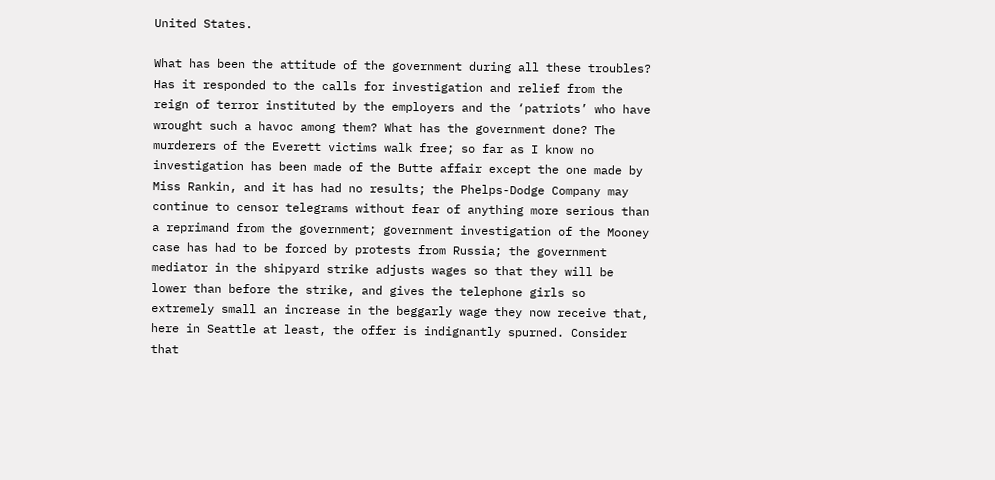United States.

What has been the attitude of the government during all these troubles? Has it responded to the calls for investigation and relief from the reign of terror instituted by the employers and the ‘patriots’ who have wrought such a havoc among them? What has the government done? The murderers of the Everett victims walk free; so far as I know no investigation has been made of the Butte affair except the one made by Miss Rankin, and it has had no results; the Phelps-Dodge Company may continue to censor telegrams without fear of anything more serious than a reprimand from the government; government investigation of the Mooney case has had to be forced by protests from Russia; the government mediator in the shipyard strike adjusts wages so that they will be lower than before the strike, and gives the telephone girls so extremely small an increase in the beggarly wage they now receive that, here in Seattle at least, the offer is indignantly spurned. Consider that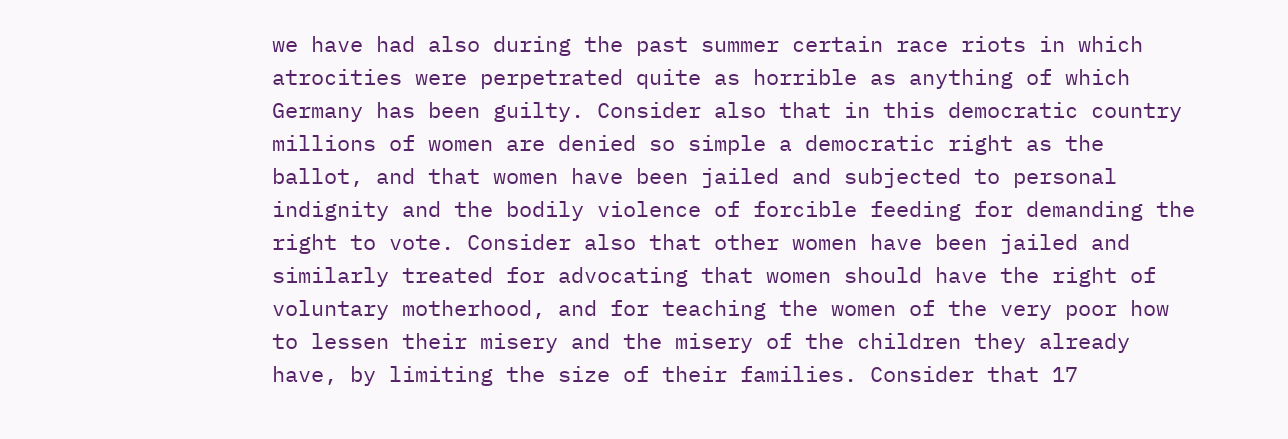we have had also during the past summer certain race riots in which atrocities were perpetrated quite as horrible as anything of which Germany has been guilty. Consider also that in this democratic country millions of women are denied so simple a democratic right as the ballot, and that women have been jailed and subjected to personal indignity and the bodily violence of forcible feeding for demanding the right to vote. Consider also that other women have been jailed and similarly treated for advocating that women should have the right of voluntary motherhood, and for teaching the women of the very poor how to lessen their misery and the misery of the children they already have, by limiting the size of their families. Consider that 17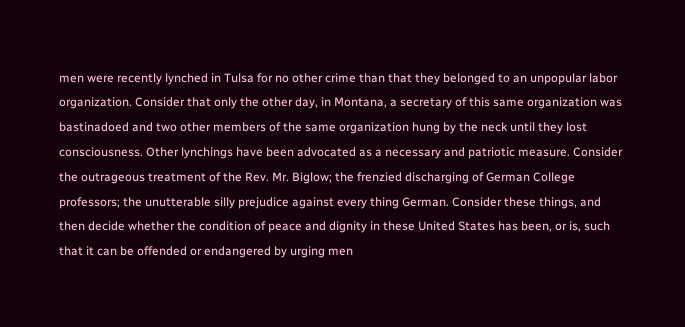men were recently lynched in Tulsa for no other crime than that they belonged to an unpopular labor organization. Consider that only the other day, in Montana, a secretary of this same organization was bastinadoed and two other members of the same organization hung by the neck until they lost consciousness. Other lynchings have been advocated as a necessary and patriotic measure. Consider the outrageous treatment of the Rev. Mr. Biglow; the frenzied discharging of German College professors; the unutterable silly prejudice against every thing German. Consider these things, and then decide whether the condition of peace and dignity in these United States has been, or is, such that it can be offended or endangered by urging men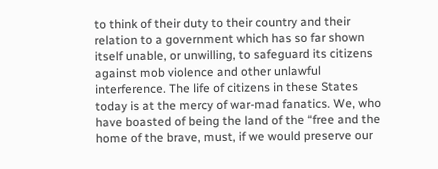to think of their duty to their country and their relation to a government which has so far shown itself unable, or unwilling, to safeguard its citizens against mob violence and other unlawful interference. The life of citizens in these States today is at the mercy of war-mad fanatics. We, who have boasted of being the land of the “free and the home of the brave, must, if we would preserve our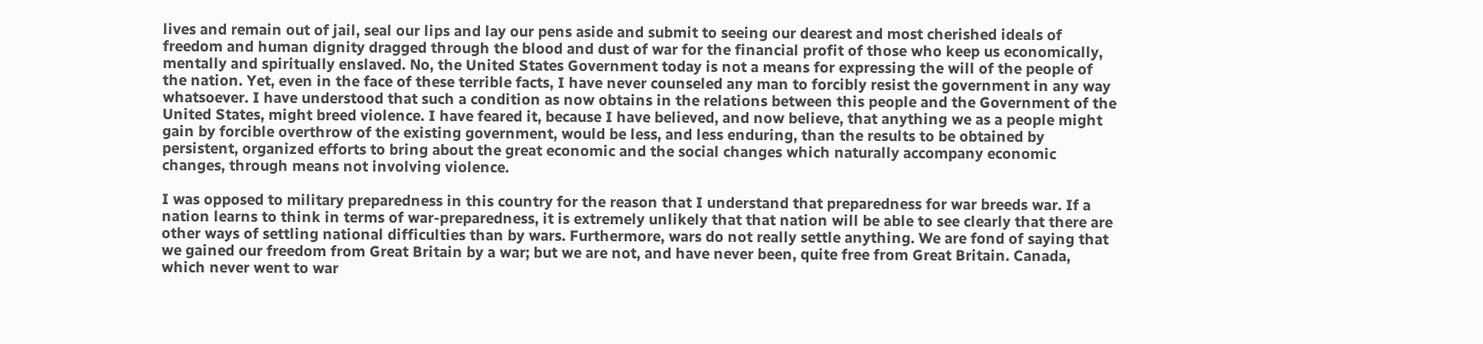lives and remain out of jail, seal our lips and lay our pens aside and submit to seeing our dearest and most cherished ideals of freedom and human dignity dragged through the blood and dust of war for the financial profit of those who keep us economically, mentally and spiritually enslaved. No, the United States Government today is not a means for expressing the will of the people of the nation. Yet, even in the face of these terrible facts, I have never counseled any man to forcibly resist the government in any way whatsoever. I have understood that such a condition as now obtains in the relations between this people and the Government of the United States, might breed violence. I have feared it, because I have believed, and now believe, that anything we as a people might gain by forcible overthrow of the existing government, would be less, and less enduring, than the results to be obtained by persistent, organized efforts to bring about the great economic and the social changes which naturally accompany economic changes, through means not involving violence.

I was opposed to military preparedness in this country for the reason that I understand that preparedness for war breeds war. If a nation learns to think in terms of war-preparedness, it is extremely unlikely that that nation will be able to see clearly that there are other ways of settling national difficulties than by wars. Furthermore, wars do not really settle anything. We are fond of saying that we gained our freedom from Great Britain by a war; but we are not, and have never been, quite free from Great Britain. Canada, which never went to war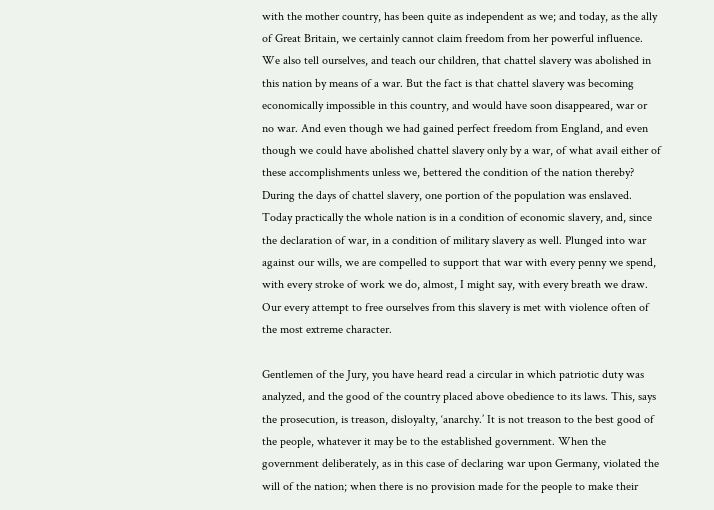with the mother country, has been quite as independent as we; and today, as the ally of Great Britain, we certainly cannot claim freedom from her powerful influence. We also tell ourselves, and teach our children, that chattel slavery was abolished in this nation by means of a war. But the fact is that chattel slavery was becoming economically impossible in this country, and would have soon disappeared, war or no war. And even though we had gained perfect freedom from England, and even though we could have abolished chattel slavery only by a war, of what avail either of these accomplishments unless we, bettered the condition of the nation thereby? During the days of chattel slavery, one portion of the population was enslaved. Today practically the whole nation is in a condition of economic slavery, and, since the declaration of war, in a condition of military slavery as well. Plunged into war against our wills, we are compelled to support that war with every penny we spend, with every stroke of work we do, almost, I might say, with every breath we draw. Our every attempt to free ourselves from this slavery is met with violence often of the most extreme character.

Gentlemen of the Jury, you have heard read a circular in which patriotic duty was analyzed, and the good of the country placed above obedience to its laws. This, says the prosecution, is treason, disloyalty, ‘anarchy.’ It is not treason to the best good of the people, whatever it may be to the established government. When the government deliberately, as in this case of declaring war upon Germany, violated the will of the nation; when there is no provision made for the people to make their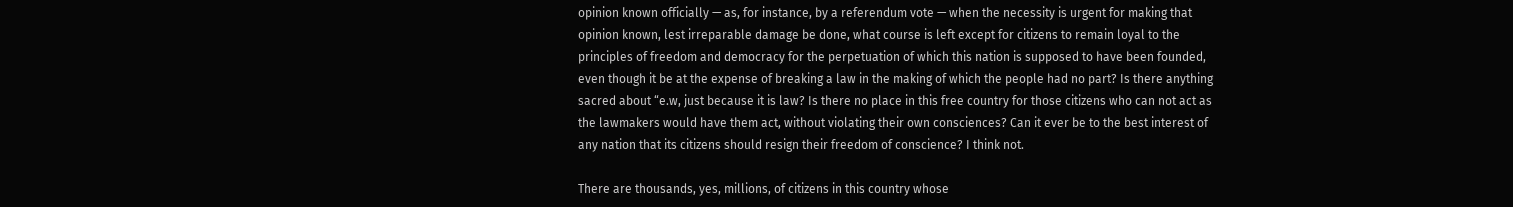opinion known officially — as, for instance, by a referendum vote — when the necessity is urgent for making that opinion known, lest irreparable damage be done, what course is left except for citizens to remain loyal to the principles of freedom and democracy for the perpetuation of which this nation is supposed to have been founded, even though it be at the expense of breaking a law in the making of which the people had no part? Is there anything sacred about “e.w, just because it is law? Is there no place in this free country for those citizens who can not act as the lawmakers would have them act, without violating their own consciences? Can it ever be to the best interest of any nation that its citizens should resign their freedom of conscience? I think not.

There are thousands, yes, millions, of citizens in this country whose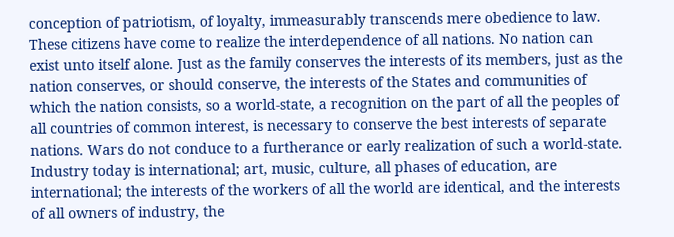conception of patriotism, of loyalty, immeasurably transcends mere obedience to law. These citizens have come to realize the interdependence of all nations. No nation can exist unto itself alone. Just as the family conserves the interests of its members, just as the nation conserves, or should conserve, the interests of the States and communities of which the nation consists, so a world-state, a recognition on the part of all the peoples of all countries of common interest, is necessary to conserve the best interests of separate nations. Wars do not conduce to a furtherance or early realization of such a world-state. Industry today is international; art, music, culture, all phases of education, are international; the interests of the workers of all the world are identical, and the interests of all owners of industry, the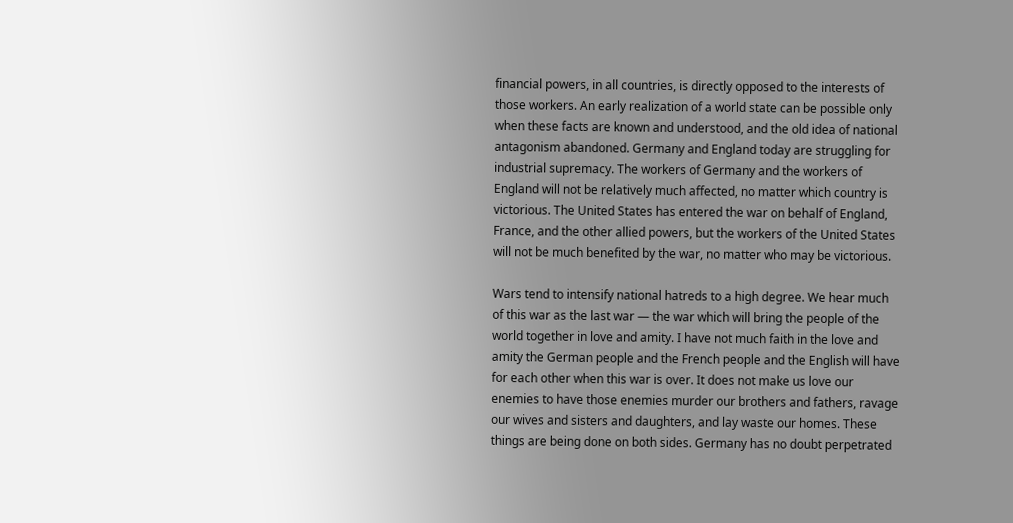financial powers, in all countries, is directly opposed to the interests of those workers. An early realization of a world state can be possible only when these facts are known and understood, and the old idea of national antagonism abandoned. Germany and England today are struggling for industrial supremacy. The workers of Germany and the workers of England will not be relatively much affected, no matter which country is victorious. The United States has entered the war on behalf of England, France, and the other allied powers, but the workers of the United States will not be much benefited by the war, no matter who may be victorious.

Wars tend to intensify national hatreds to a high degree. We hear much of this war as the last war — the war which will bring the people of the world together in love and amity. I have not much faith in the love and amity the German people and the French people and the English will have for each other when this war is over. It does not make us love our enemies to have those enemies murder our brothers and fathers, ravage our wives and sisters and daughters, and lay waste our homes. These things are being done on both sides. Germany has no doubt perpetrated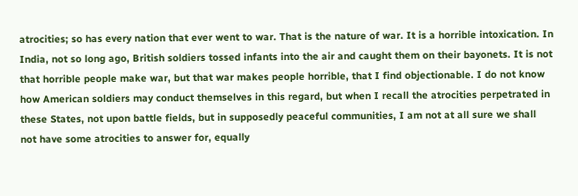atrocities; so has every nation that ever went to war. That is the nature of war. It is a horrible intoxication. In India, not so long ago, British soldiers tossed infants into the air and caught them on their bayonets. It is not that horrible people make war, but that war makes people horrible, that I find objectionable. I do not know how American soldiers may conduct themselves in this regard, but when I recall the atrocities perpetrated in these States, not upon battle fields, but in supposedly peaceful communities, I am not at all sure we shall not have some atrocities to answer for, equally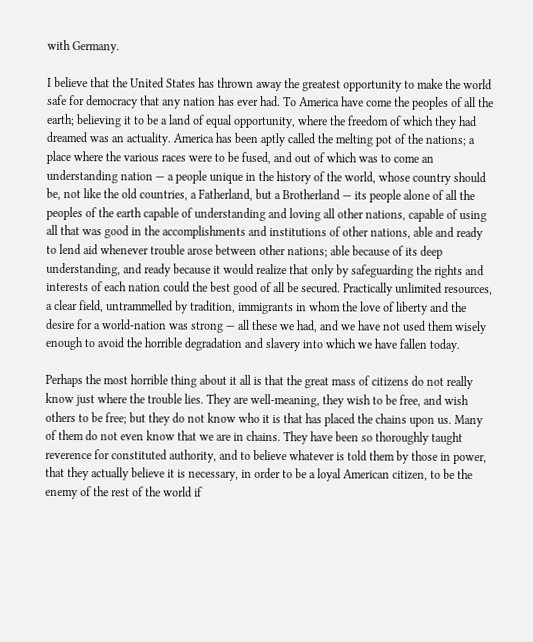with Germany.

I believe that the United States has thrown away the greatest opportunity to make the world safe for democracy that any nation has ever had. To America have come the peoples of all the earth; believing it to be a land of equal opportunity, where the freedom of which they had dreamed was an actuality. America has been aptly called the melting pot of the nations; a place where the various races were to be fused, and out of which was to come an understanding nation — a people unique in the history of the world, whose country should be, not like the old countries, a Fatherland, but a Brotherland — its people alone of all the peoples of the earth capable of understanding and loving all other nations, capable of using all that was good in the accomplishments and institutions of other nations, able and ready to lend aid whenever trouble arose between other nations; able because of its deep understanding, and ready because it would realize that only by safeguarding the rights and interests of each nation could the best good of all be secured. Practically unlimited resources, a clear field, untrammelled by tradition, immigrants in whom the love of liberty and the desire for a world-nation was strong — all these we had, and we have not used them wisely enough to avoid the horrible degradation and slavery into which we have fallen today.

Perhaps the most horrible thing about it all is that the great mass of citizens do not really know just where the trouble lies. They are well-meaning, they wish to be free, and wish others to be free; but they do not know who it is that has placed the chains upon us. Many of them do not even know that we are in chains. They have been so thoroughly taught reverence for constituted authority, and to believe whatever is told them by those in power, that they actually believe it is necessary, in order to be a loyal American citizen, to be the enemy of the rest of the world if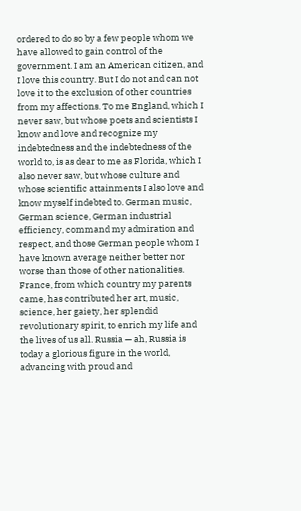ordered to do so by a few people whom we have allowed to gain control of the government. I am an American citizen, and I love this country. But I do not and can not love it to the exclusion of other countries from my affections. To me England, which I never saw, but whose poets and scientists I know and love and recognize my indebtedness and the indebtedness of the world to, is as dear to me as Florida, which I also never saw, but whose culture and whose scientific attainments I also love and know myself indebted to. German music, German science, German industrial efficiency, command my admiration and respect, and those German people whom I have known average neither better nor worse than those of other nationalities. France, from which country my parents came, has contributed her art, music, science, her gaiety, her splendid revolutionary spirit, to enrich my life and the lives of us all. Russia — ah, Russia is today a glorious figure in the world, advancing with proud and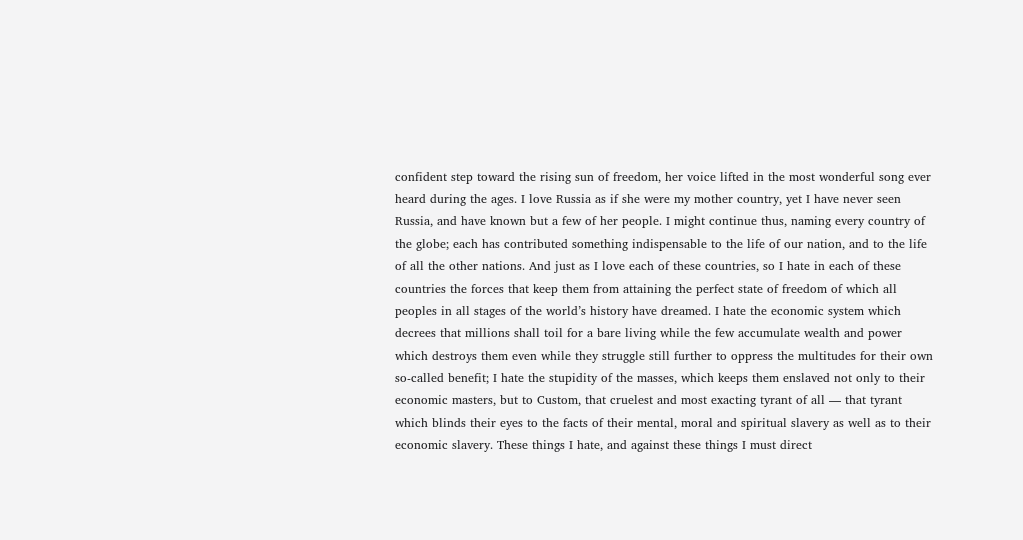confident step toward the rising sun of freedom, her voice lifted in the most wonderful song ever heard during the ages. I love Russia as if she were my mother country, yet I have never seen Russia, and have known but a few of her people. I might continue thus, naming every country of the globe; each has contributed something indispensable to the life of our nation, and to the life of all the other nations. And just as I love each of these countries, so I hate in each of these countries the forces that keep them from attaining the perfect state of freedom of which all peoples in all stages of the world’s history have dreamed. I hate the economic system which decrees that millions shall toil for a bare living while the few accumulate wealth and power which destroys them even while they struggle still further to oppress the multitudes for their own so-called benefit; I hate the stupidity of the masses, which keeps them enslaved not only to their economic masters, but to Custom, that cruelest and most exacting tyrant of all — that tyrant which blinds their eyes to the facts of their mental, moral and spiritual slavery as well as to their economic slavery. These things I hate, and against these things I must direct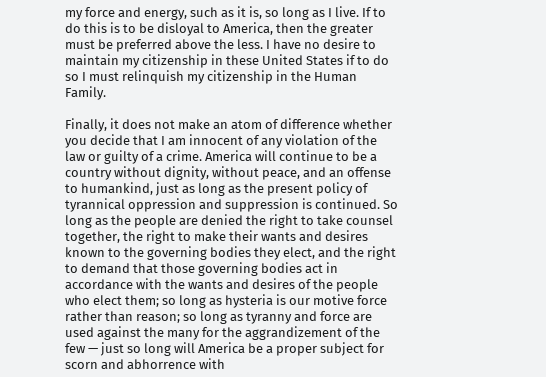my force and energy, such as it is, so long as I live. If to do this is to be disloyal to America, then the greater must be preferred above the less. I have no desire to maintain my citizenship in these United States if to do so I must relinquish my citizenship in the Human Family.

Finally, it does not make an atom of difference whether you decide that I am innocent of any violation of the law or guilty of a crime. America will continue to be a country without dignity, without peace, and an offense to humankind, just as long as the present policy of tyrannical oppression and suppression is continued. So long as the people are denied the right to take counsel together, the right to make their wants and desires known to the governing bodies they elect, and the right to demand that those governing bodies act in accordance with the wants and desires of the people who elect them; so long as hysteria is our motive force rather than reason; so long as tyranny and force are used against the many for the aggrandizement of the few — just so long will America be a proper subject for scorn and abhorrence with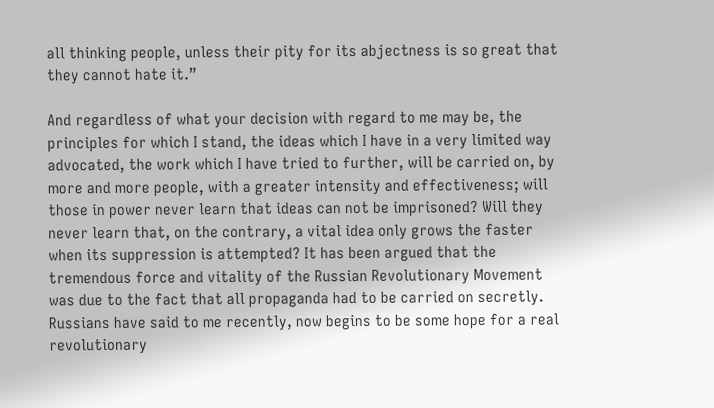all thinking people, unless their pity for its abjectness is so great that they cannot hate it.”

And regardless of what your decision with regard to me may be, the principles for which I stand, the ideas which I have in a very limited way advocated, the work which I have tried to further, will be carried on, by more and more people, with a greater intensity and effectiveness; will those in power never learn that ideas can not be imprisoned? Will they never learn that, on the contrary, a vital idea only grows the faster when its suppression is attempted? It has been argued that the tremendous force and vitality of the Russian Revolutionary Movement was due to the fact that all propaganda had to be carried on secretly. Russians have said to me recently, now begins to be some hope for a real revolutionary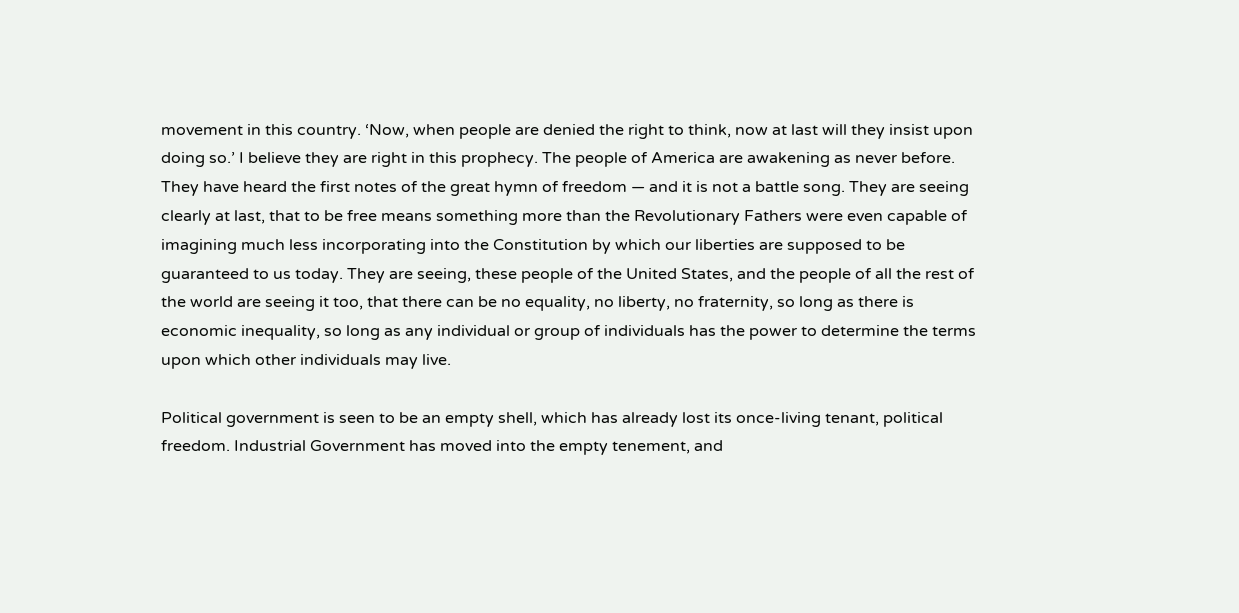movement in this country. ‘Now, when people are denied the right to think, now at last will they insist upon doing so.’ I believe they are right in this prophecy. The people of America are awakening as never before. They have heard the first notes of the great hymn of freedom — and it is not a battle song. They are seeing clearly at last, that to be free means something more than the Revolutionary Fathers were even capable of imagining much less incorporating into the Constitution by which our liberties are supposed to be guaranteed to us today. They are seeing, these people of the United States, and the people of all the rest of the world are seeing it too, that there can be no equality, no liberty, no fraternity, so long as there is economic inequality, so long as any individual or group of individuals has the power to determine the terms upon which other individuals may live.

Political government is seen to be an empty shell, which has already lost its once-living tenant, political freedom. Industrial Government has moved into the empty tenement, and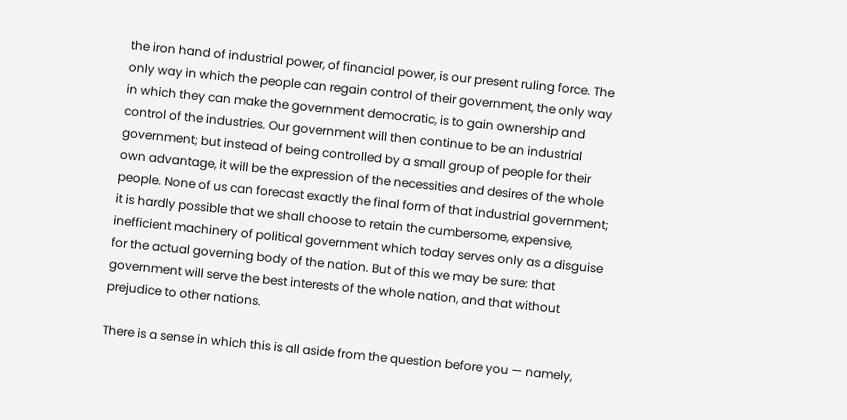the iron hand of industrial power, of financial power, is our present ruling force. The only way in which the people can regain control of their government, the only way in which they can make the government democratic, is to gain ownership and control of the industries. Our government will then continue to be an industrial government; but instead of being controlled by a small group of people for their own advantage, it will be the expression of the necessities and desires of the whole people. None of us can forecast exactly the final form of that industrial government; it is hardly possible that we shall choose to retain the cumbersome, expensive, inefficient machinery of political government which today serves only as a disguise for the actual governing body of the nation. But of this we may be sure: that government will serve the best interests of the whole nation, and that without prejudice to other nations.

There is a sense in which this is all aside from the question before you — namely,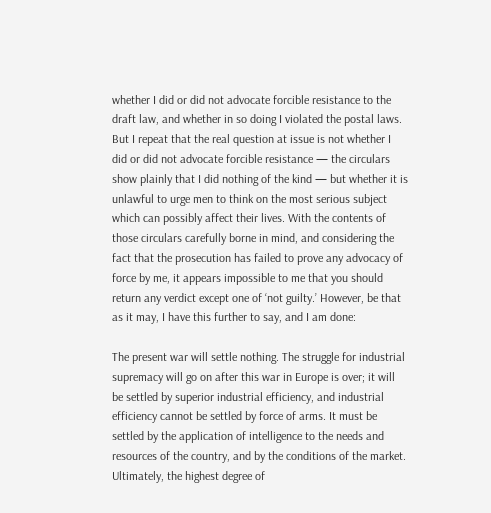whether I did or did not advocate forcible resistance to the draft law, and whether in so doing I violated the postal laws. But I repeat that the real question at issue is not whether I did or did not advocate forcible resistance — the circulars show plainly that I did nothing of the kind — but whether it is unlawful to urge men to think on the most serious subject which can possibly affect their lives. With the contents of those circulars carefully borne in mind, and considering the fact that the prosecution has failed to prove any advocacy of force by me, it appears impossible to me that you should return any verdict except one of ‘not guilty.’ However, be that as it may, I have this further to say, and I am done:

The present war will settle nothing. The struggle for industrial supremacy will go on after this war in Europe is over; it will be settled by superior industrial efficiency, and industrial efficiency cannot be settled by force of arms. It must be settled by the application of intelligence to the needs and resources of the country, and by the conditions of the market. Ultimately, the highest degree of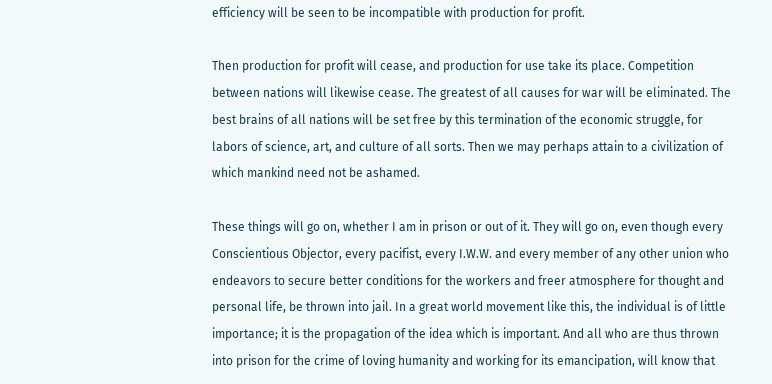efficiency will be seen to be incompatible with production for profit.

Then production for profit will cease, and production for use take its place. Competition between nations will likewise cease. The greatest of all causes for war will be eliminated. The best brains of all nations will be set free by this termination of the economic struggle, for labors of science, art, and culture of all sorts. Then we may perhaps attain to a civilization of which mankind need not be ashamed.

These things will go on, whether I am in prison or out of it. They will go on, even though every Conscientious Objector, every pacifist, every I.W.W. and every member of any other union who endeavors to secure better conditions for the workers and freer atmosphere for thought and personal life, be thrown into jail. In a great world movement like this, the individual is of little importance; it is the propagation of the idea which is important. And all who are thus thrown into prison for the crime of loving humanity and working for its emancipation, will know that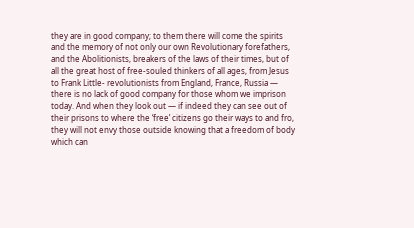they are in good company; to them there will come the spirits and the memory of not only our own Revolutionary forefathers, and the Abolitionists, breakers of the laws of their times, but of all the great host of free-souled thinkers of all ages, from Jesus to Frank Little- revolutionists from England, France, Russia — there is no lack of good company for those whom we imprison today. And when they look out — if indeed they can see out of their prisons to where the ‘free’ citizens go their ways to and fro, they will not envy those outside knowing that a freedom of body which can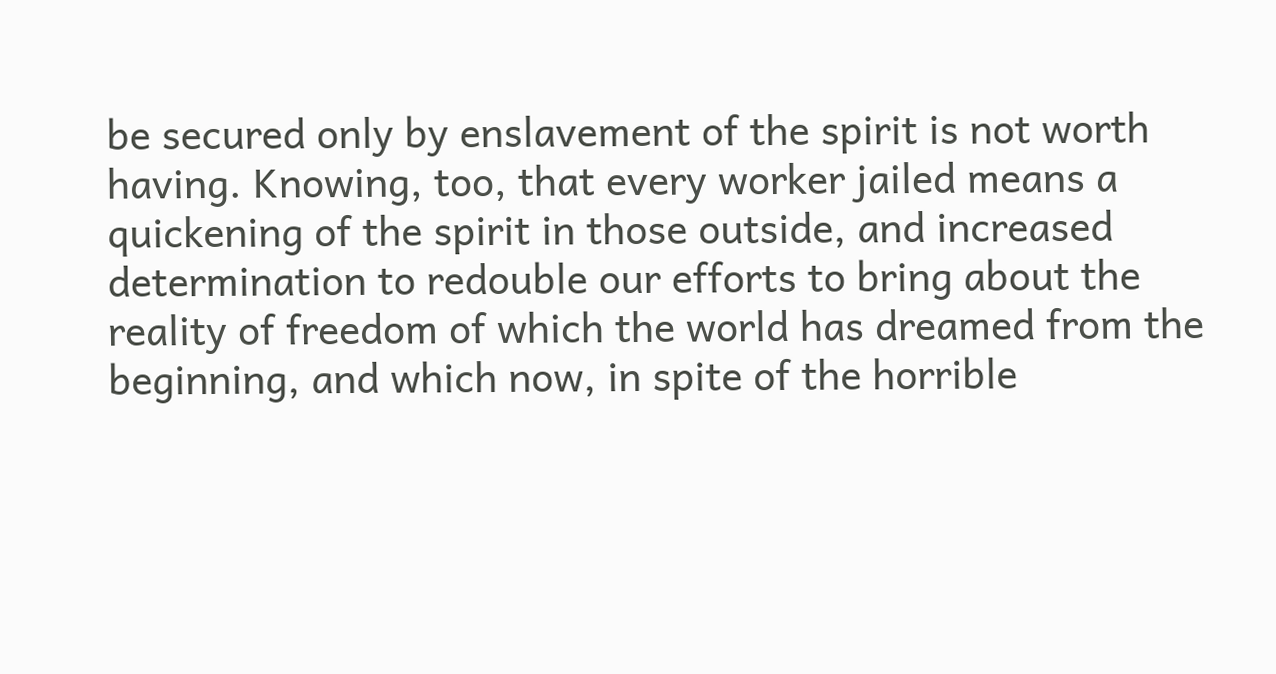be secured only by enslavement of the spirit is not worth having. Knowing, too, that every worker jailed means a quickening of the spirit in those outside, and increased determination to redouble our efforts to bring about the reality of freedom of which the world has dreamed from the beginning, and which now, in spite of the horrible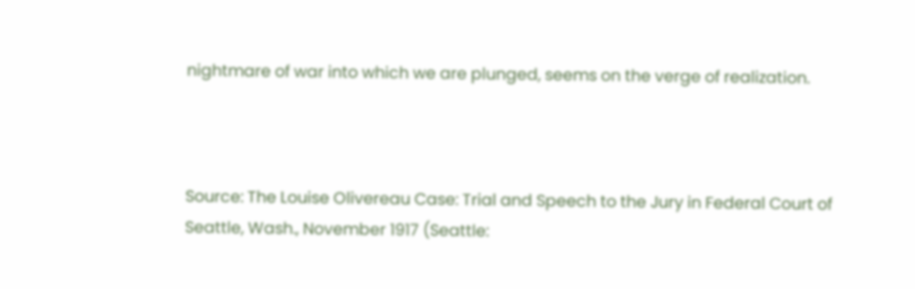nightmare of war into which we are plunged, seems on the verge of realization.



Source: The Louise Olivereau Case: Trial and Speech to the Jury in Federal Court of Seattle, Wash., November 1917 (Seattle: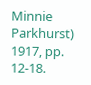Minnie Parkhurst) 1917, pp. 12-18.